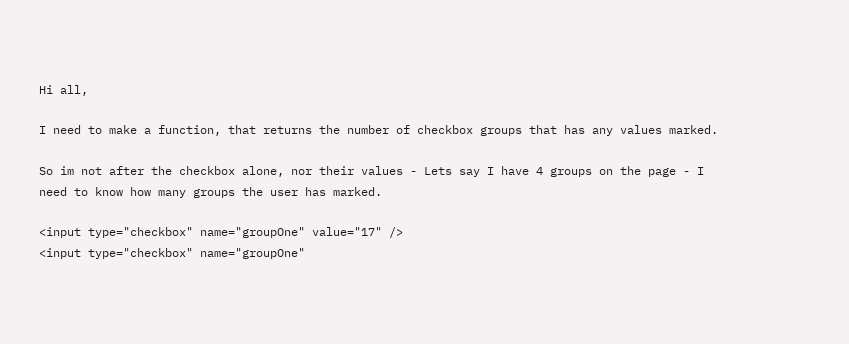Hi all,

I need to make a function, that returns the number of checkbox groups that has any values marked.

So im not after the checkbox alone, nor their values - Lets say I have 4 groups on the page - I need to know how many groups the user has marked.

<input type="checkbox" name="groupOne" value="17" />
<input type="checkbox" name="groupOne"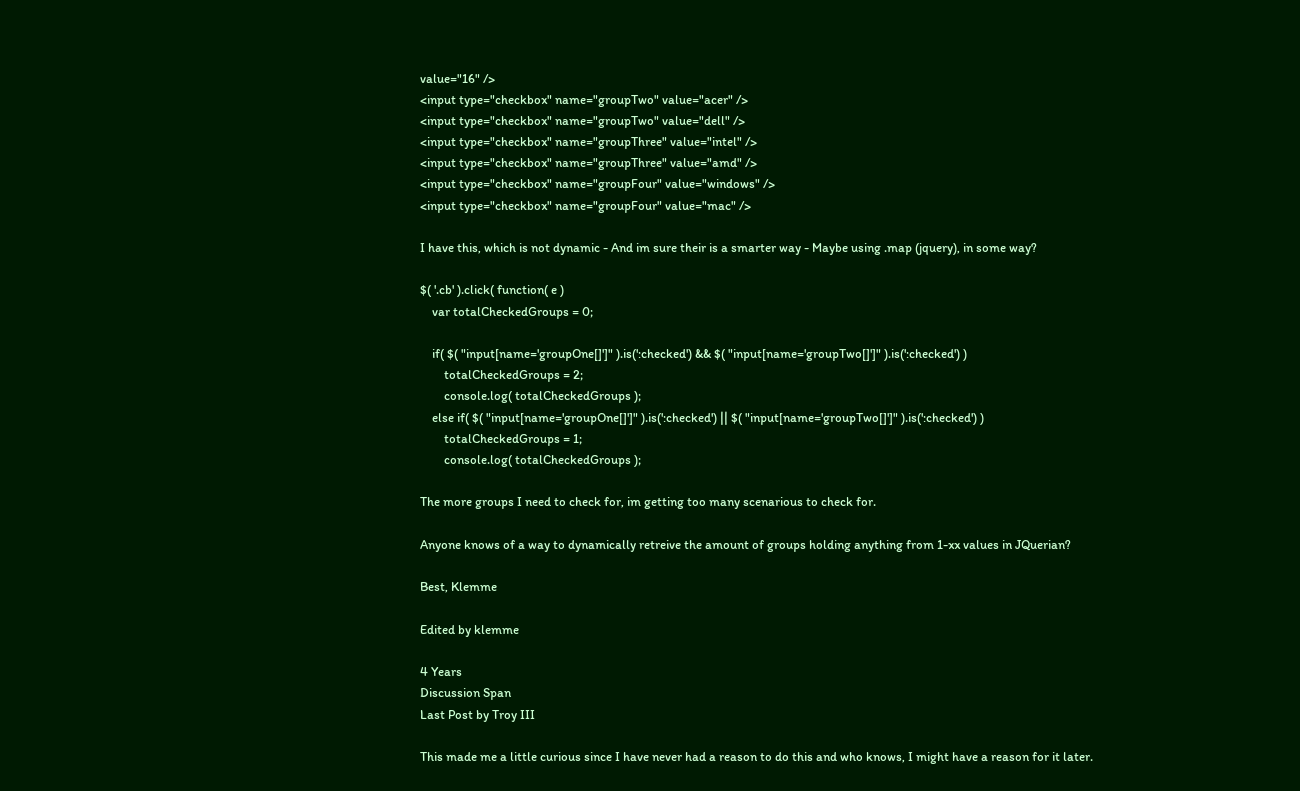value="16" />
<input type="checkbox" name="groupTwo" value="acer" />
<input type="checkbox" name="groupTwo" value="dell" />
<input type="checkbox" name="groupThree" value="intel" />
<input type="checkbox" name="groupThree" value="amd" />
<input type="checkbox" name="groupFour" value="windows" />
<input type="checkbox" name="groupFour" value="mac" />

I have this, which is not dynamic - And im sure their is a smarter way - Maybe using .map (jquery), in some way?

$( '.cb' ).click( function( e )
    var totalCheckedGroups = 0;

    if( $( "input[name='groupOne[]']" ).is(':checked') && $( "input[name='groupTwo[]']" ).is(':checked') )
        totalCheckedGroups = 2;
        console.log( totalCheckedGroups );
    else if( $( "input[name='groupOne[]']" ).is(':checked') || $( "input[name='groupTwo[]']" ).is(':checked') )
        totalCheckedGroups = 1;
        console.log( totalCheckedGroups );

The more groups I need to check for, im getting too many scenarious to check for.

Anyone knows of a way to dynamically retreive the amount of groups holding anything from 1-xx values in JQuerian?

Best, Klemme

Edited by klemme

4 Years
Discussion Span
Last Post by Troy III

This made me a little curious since I have never had a reason to do this and who knows, I might have a reason for it later.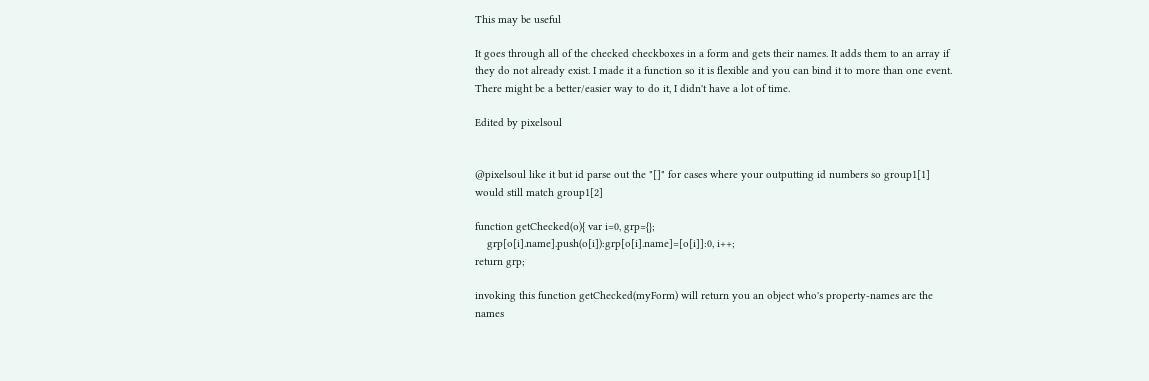This may be useful

It goes through all of the checked checkboxes in a form and gets their names. It adds them to an array if they do not already exist. I made it a function so it is flexible and you can bind it to more than one event. There might be a better/easier way to do it, I didn't have a lot of time.

Edited by pixelsoul


@pixelsoul like it but id parse out the "[]" for cases where your outputting id numbers so group1[1] would still match group1[2]

function getChecked(o){ var i=0, grp={};
    grp[o[i].name].push(o[i]):grp[o[i].name]=[o[i]]:0, i++;
return grp;

invoking this function getChecked(myForm) will return you an object who's property-names are the names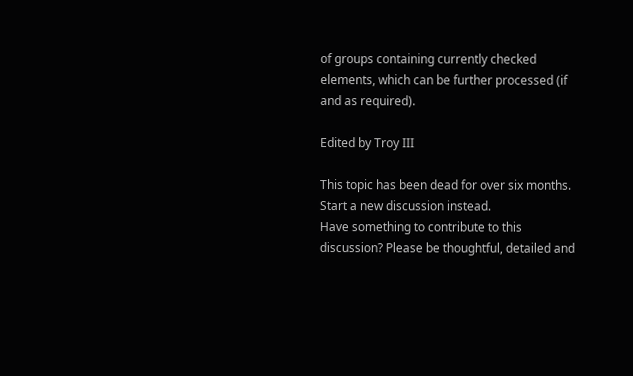of groups containing currently checked elements, which can be further processed (if and as required).

Edited by Troy III

This topic has been dead for over six months. Start a new discussion instead.
Have something to contribute to this discussion? Please be thoughtful, detailed and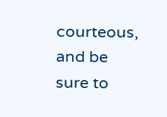courteous, and be sure to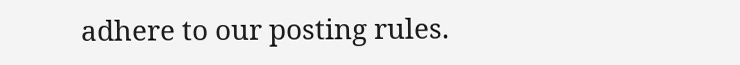adhere to our posting rules.